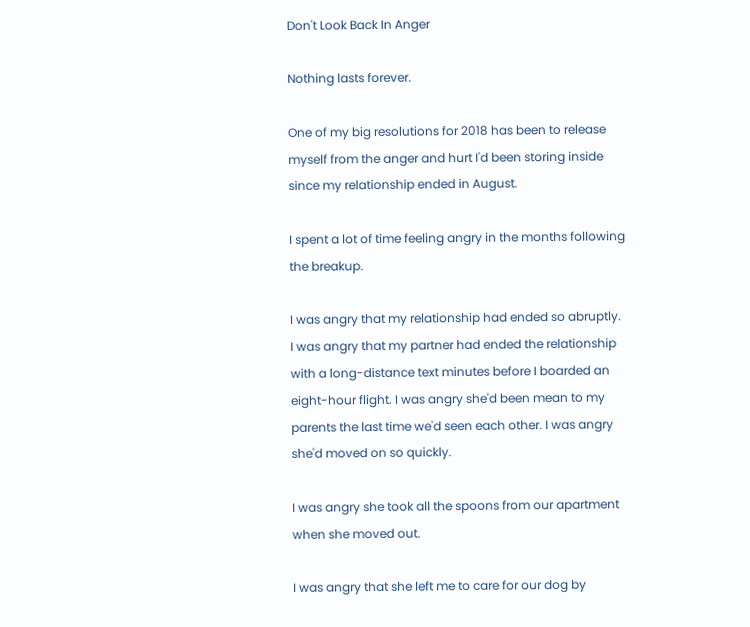Don't Look Back In Anger

Nothing lasts forever.

One of my big resolutions for 2018 has been to release myself from the anger and hurt I'd been storing inside since my relationship ended in August.

I spent a lot of time feeling angry in the months following the breakup.

I was angry that my relationship had ended so abruptly. I was angry that my partner had ended the relationship with a long-distance text minutes before I boarded an eight-hour flight. I was angry she'd been mean to my parents the last time we'd seen each other. I was angry she'd moved on so quickly.

I was angry she took all the spoons from our apartment when she moved out.

I was angry that she left me to care for our dog by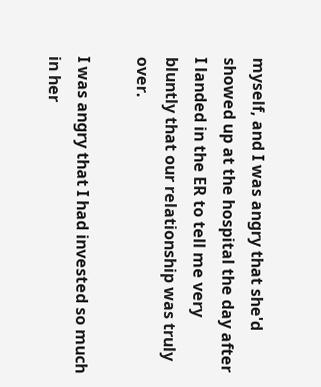myself, and I was angry that she'd showed up at the hospital the day after I landed in the ER to tell me very bluntly that our relationship was truly over.

I was angry that I had invested so much in her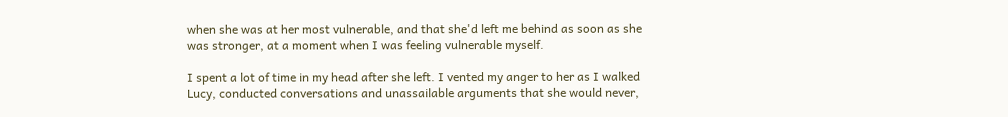when she was at her most vulnerable, and that she'd left me behind as soon as she was stronger, at a moment when I was feeling vulnerable myself.

I spent a lot of time in my head after she left. I vented my anger to her as I walked Lucy, conducted conversations and unassailable arguments that she would never,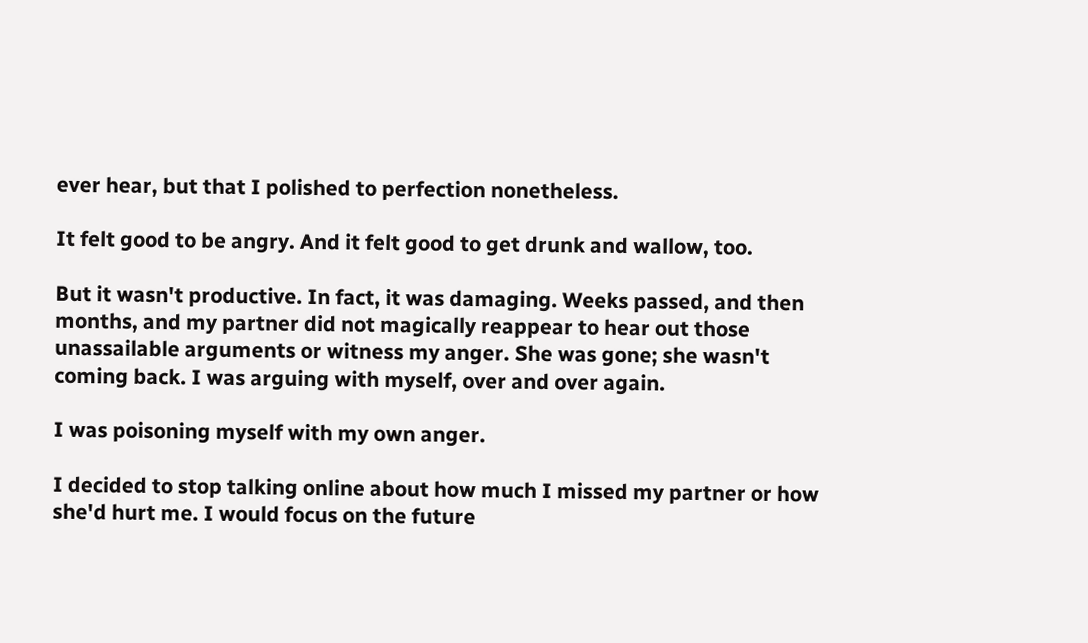ever hear, but that I polished to perfection nonetheless.

It felt good to be angry. And it felt good to get drunk and wallow, too.

But it wasn't productive. In fact, it was damaging. Weeks passed, and then months, and my partner did not magically reappear to hear out those unassailable arguments or witness my anger. She was gone; she wasn't coming back. I was arguing with myself, over and over again.

I was poisoning myself with my own anger.

I decided to stop talking online about how much I missed my partner or how she'd hurt me. I would focus on the future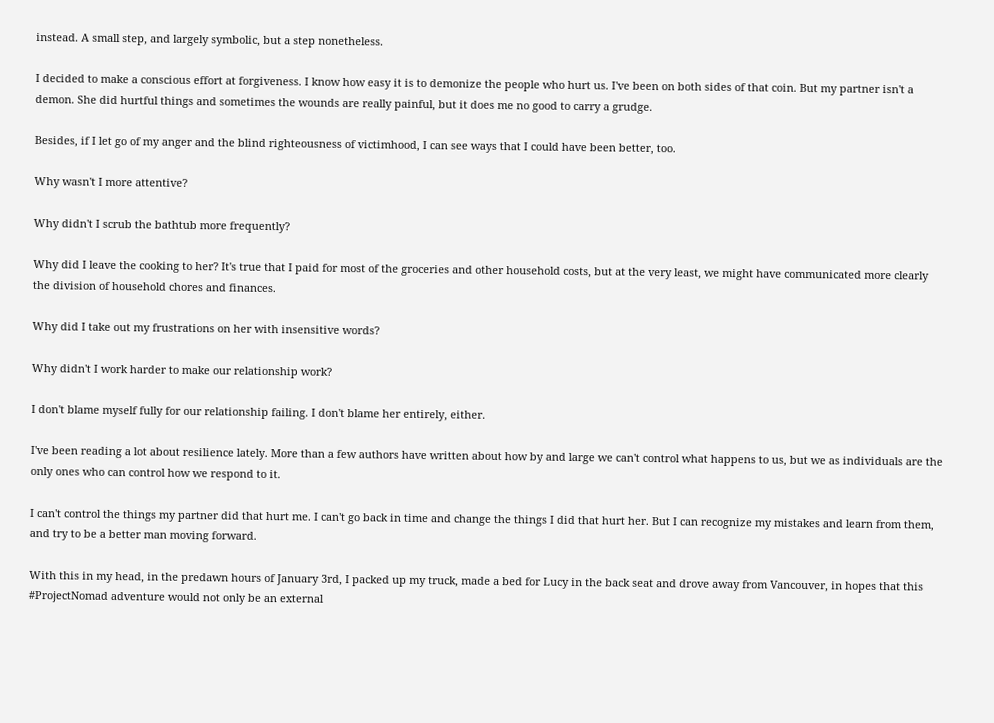instead. A small step, and largely symbolic, but a step nonetheless.

I decided to make a conscious effort at forgiveness. I know how easy it is to demonize the people who hurt us. I've been on both sides of that coin. But my partner isn't a demon. She did hurtful things and sometimes the wounds are really painful, but it does me no good to carry a grudge.

Besides, if I let go of my anger and the blind righteousness of victimhood, I can see ways that I could have been better, too.

Why wasn't I more attentive?

Why didn't I scrub the bathtub more frequently?

Why did I leave the cooking to her? It's true that I paid for most of the groceries and other household costs, but at the very least, we might have communicated more clearly the division of household chores and finances.

Why did I take out my frustrations on her with insensitive words?

Why didn't I work harder to make our relationship work?

I don't blame myself fully for our relationship failing. I don't blame her entirely, either.

I've been reading a lot about resilience lately. More than a few authors have written about how by and large we can't control what happens to us, but we as individuals are the only ones who can control how we respond to it.

I can't control the things my partner did that hurt me. I can't go back in time and change the things I did that hurt her. But I can recognize my mistakes and learn from them, and try to be a better man moving forward.

With this in my head, in the predawn hours of January 3rd, I packed up my truck, made a bed for Lucy in the back seat and drove away from Vancouver, in hopes that this #ProjectNomad adventure would not only be an external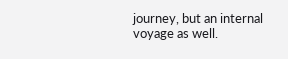journey, but an internal voyage as well.